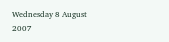Wednesday 8 August 2007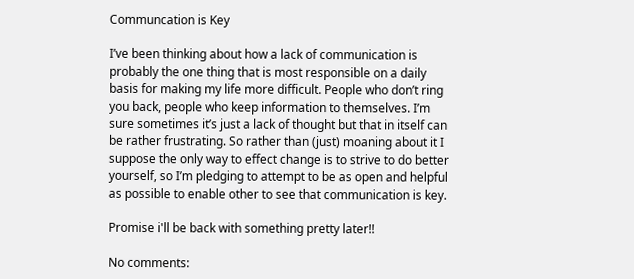Communcation is Key

I’ve been thinking about how a lack of communication is probably the one thing that is most responsible on a daily basis for making my life more difficult. People who don’t ring you back, people who keep information to themselves. I’m sure sometimes it’s just a lack of thought but that in itself can be rather frustrating. So rather than (just) moaning about it I suppose the only way to effect change is to strive to do better yourself, so I’m pledging to attempt to be as open and helpful as possible to enable other to see that communication is key.

Promise i'll be back with something pretty later!!

No comments: